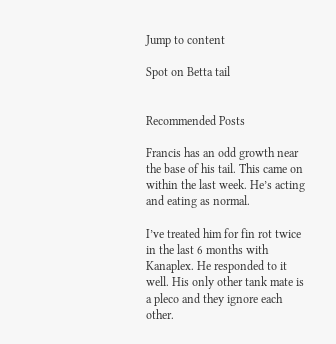Jump to content

Spot on Betta tail


Recommended Posts

Francis has an odd growth near the base of his tail. This came on within the last week. He’s acting and eating as normal.

I’ve treated him for fin rot twice in the last 6 months with Kanaplex. He responded to it well. His only other tank mate is a pleco and they ignore each other.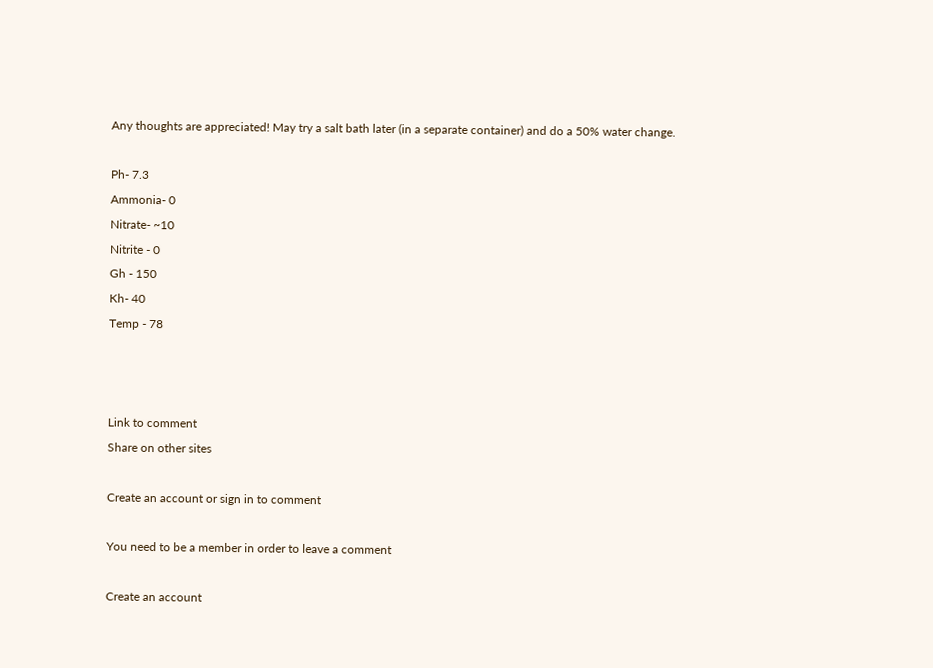Any thoughts are appreciated! May try a salt bath later (in a separate container) and do a 50% water change.

Ph- 7.3
Ammonia- 0
Nitrate- ~10
Nitrite - 0
Gh - 150
Kh- 40
Temp - 78



Link to comment
Share on other sites

Create an account or sign in to comment

You need to be a member in order to leave a comment

Create an account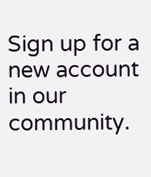Sign up for a new account in our community.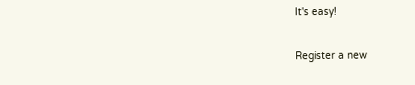It's easy!

Register a new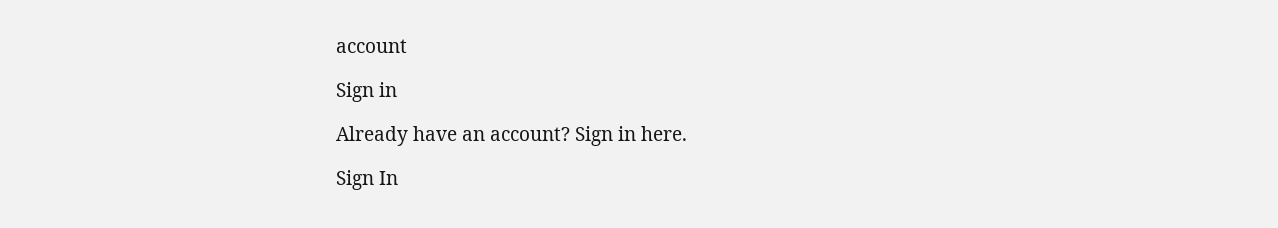account

Sign in

Already have an account? Sign in here.

Sign In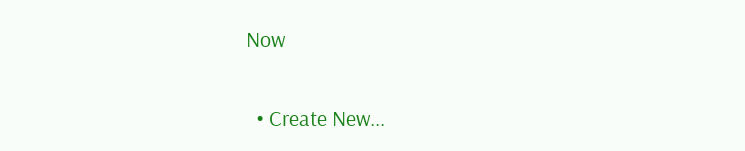Now

  • Create New...